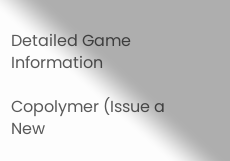Detailed Game Information

Copolymer (Issue a New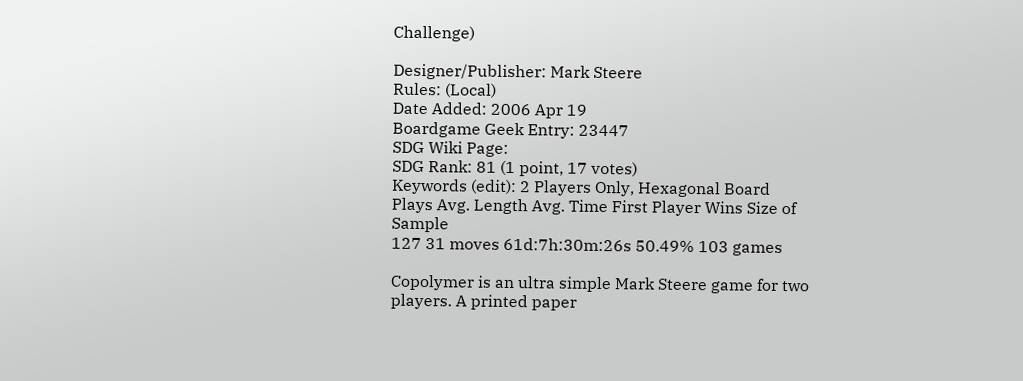Challenge)

Designer/Publisher: Mark Steere
Rules: (Local)
Date Added: 2006 Apr 19
Boardgame Geek Entry: 23447
SDG Wiki Page:
SDG Rank: 81 (1 point, 17 votes)
Keywords (edit): 2 Players Only, Hexagonal Board
Plays Avg. Length Avg. Time First Player Wins Size of Sample
127 31 moves 61d:7h:30m:26s 50.49% 103 games

Copolymer is an ultra simple Mark Steere game for two players. A printed paper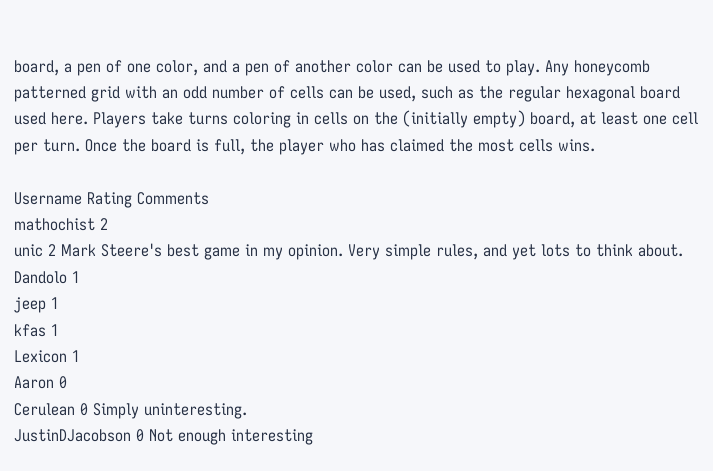board, a pen of one color, and a pen of another color can be used to play. Any honeycomb patterned grid with an odd number of cells can be used, such as the regular hexagonal board used here. Players take turns coloring in cells on the (initially empty) board, at least one cell per turn. Once the board is full, the player who has claimed the most cells wins.

Username Rating Comments
mathochist 2
unic 2 Mark Steere's best game in my opinion. Very simple rules, and yet lots to think about.
Dandolo 1
jeep 1
kfas 1
Lexicon 1
Aaron 0
Cerulean 0 Simply uninteresting.
JustinDJacobson 0 Not enough interesting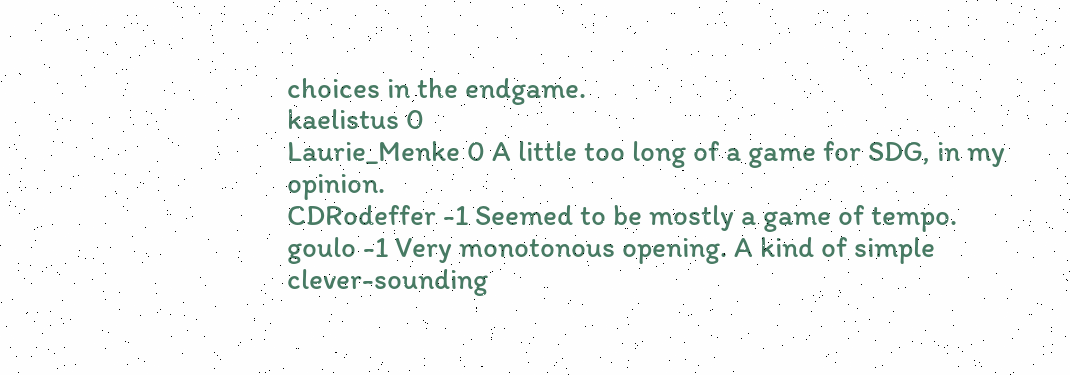choices in the endgame.
kaelistus 0
Laurie_Menke 0 A little too long of a game for SDG, in my opinion.
CDRodeffer -1 Seemed to be mostly a game of tempo.
goulo -1 Very monotonous opening. A kind of simple clever-sounding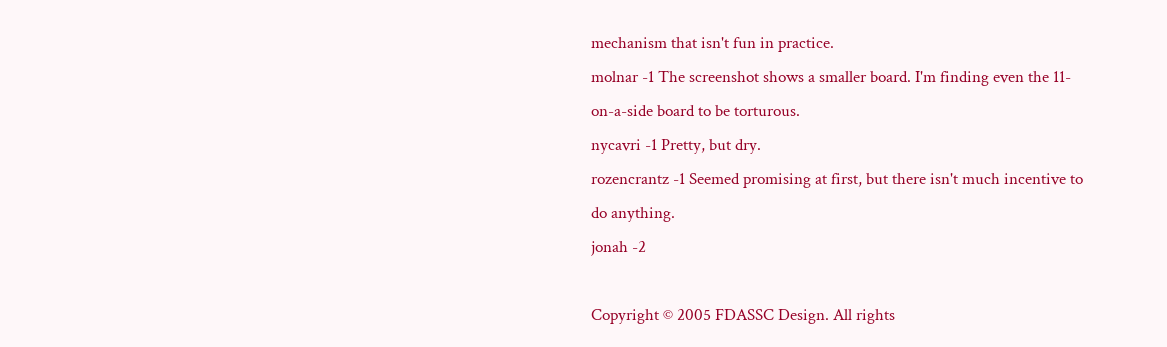mechanism that isn't fun in practice.
molnar -1 The screenshot shows a smaller board. I'm finding even the 11-on-a-side board to be torturous.
nycavri -1 Pretty, but dry.
rozencrantz -1 Seemed promising at first, but there isn't much incentive to do anything.
jonah -2

Copyright © 2005 FDASSC Design. All rights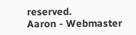reserved.
Aaron - Webmaster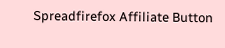Spreadfirefox Affiliate Button